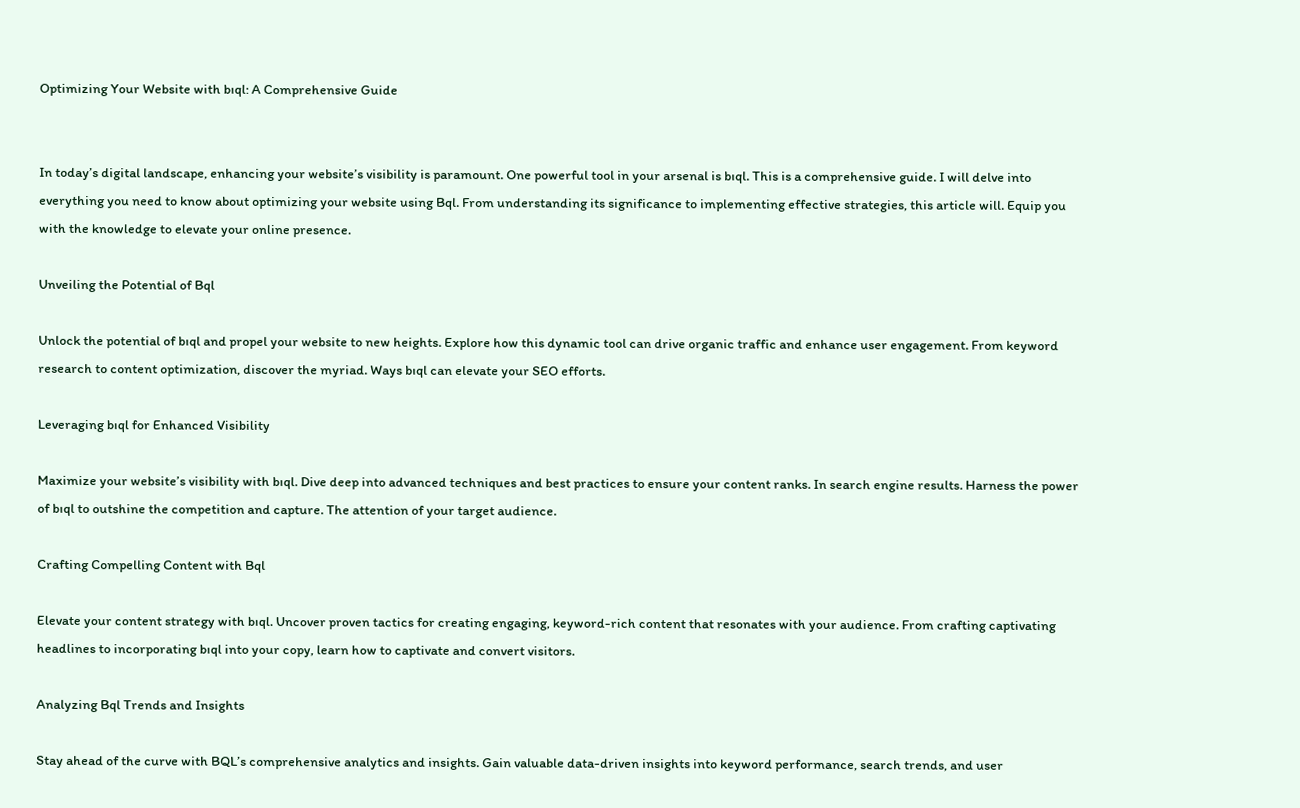Optimizing Your Website with bıql: A Comprehensive Guide


In today’s digital landscape, enhancing your website’s visibility is paramount. One powerful tool in your arsenal is bıql. This is a comprehensive guide. I will delve into everything you need to know about optimizing your website using Bql. From understanding its significance to implementing effective strategies, this article will. Equip you with the knowledge to elevate your online presence.

Unveiling the Potential of Bql

Unlock the potential of bıql and propel your website to new heights. Explore how this dynamic tool can drive organic traffic and enhance user engagement. From keyword research to content optimization, discover the myriad. Ways bıql can elevate your SEO efforts.

Leveraging bıql for Enhanced Visibility

Maximize your website’s visibility with bıql. Dive deep into advanced techniques and best practices to ensure your content ranks. In search engine results. Harness the power of bıql to outshine the competition and capture. The attention of your target audience.

Crafting Compelling Content with Bql

Elevate your content strategy with bıql. Uncover proven tactics for creating engaging, keyword-rich content that resonates with your audience. From crafting captivating headlines to incorporating bıql into your copy, learn how to captivate and convert visitors.

Analyzing Bql Trends and Insights

Stay ahead of the curve with BQL’s comprehensive analytics and insights. Gain valuable data-driven insights into keyword performance, search trends, and user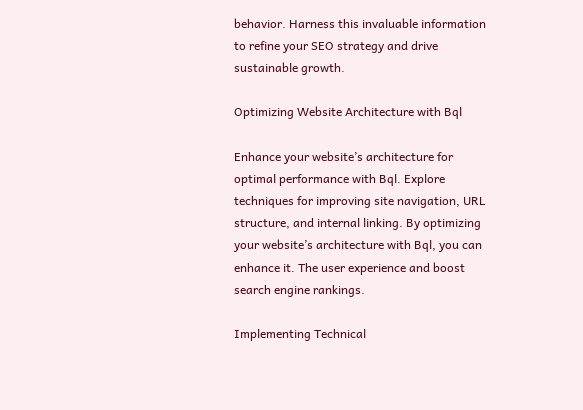behavior. Harness this invaluable information to refine your SEO strategy and drive sustainable growth.

Optimizing Website Architecture with Bql

Enhance your website’s architecture for optimal performance with Bql. Explore techniques for improving site navigation, URL structure, and internal linking. By optimizing your website’s architecture with Bql, you can enhance it. The user experience and boost search engine rankings.

Implementing Technical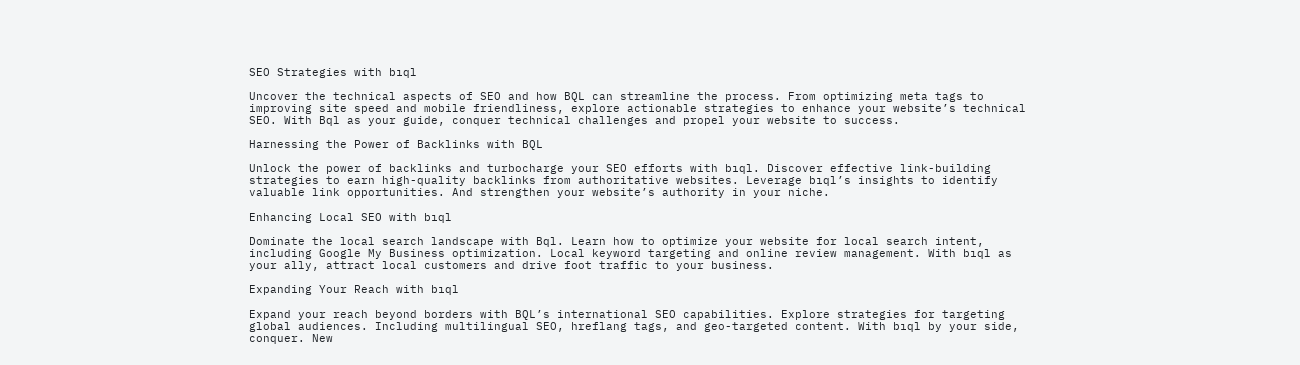SEO Strategies with bıql

Uncover the technical aspects of SEO and how BQL can streamline the process. From optimizing meta tags to improving site speed and mobile friendliness, explore actionable strategies to enhance your website’s technical SEO. With Bql as your guide, conquer technical challenges and propel your website to success.

Harnessing the Power of Backlinks with BQL

Unlock the power of backlinks and turbocharge your SEO efforts with bıql. Discover effective link-building strategies to earn high-quality backlinks from authoritative websites. Leverage bıql’s insights to identify valuable link opportunities. And strengthen your website’s authority in your niche.

Enhancing Local SEO with bıql

Dominate the local search landscape with Bql. Learn how to optimize your website for local search intent, including Google My Business optimization. Local keyword targeting and online review management. With bıql as your ally, attract local customers and drive foot traffic to your business.

Expanding Your Reach with bıql

Expand your reach beyond borders with BQL’s international SEO capabilities. Explore strategies for targeting global audiences. Including multilingual SEO, hreflang tags, and geo-targeted content. With bıql by your side, conquer. New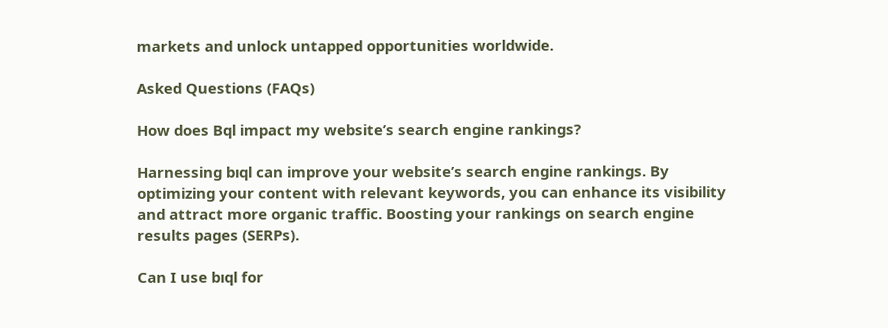markets and unlock untapped opportunities worldwide.

Asked Questions (FAQs)

How does Bql impact my website’s search engine rankings?

Harnessing bıql can improve your website’s search engine rankings. By optimizing your content with relevant keywords, you can enhance its visibility and attract more organic traffic. Boosting your rankings on search engine results pages (SERPs).

Can I use bıql for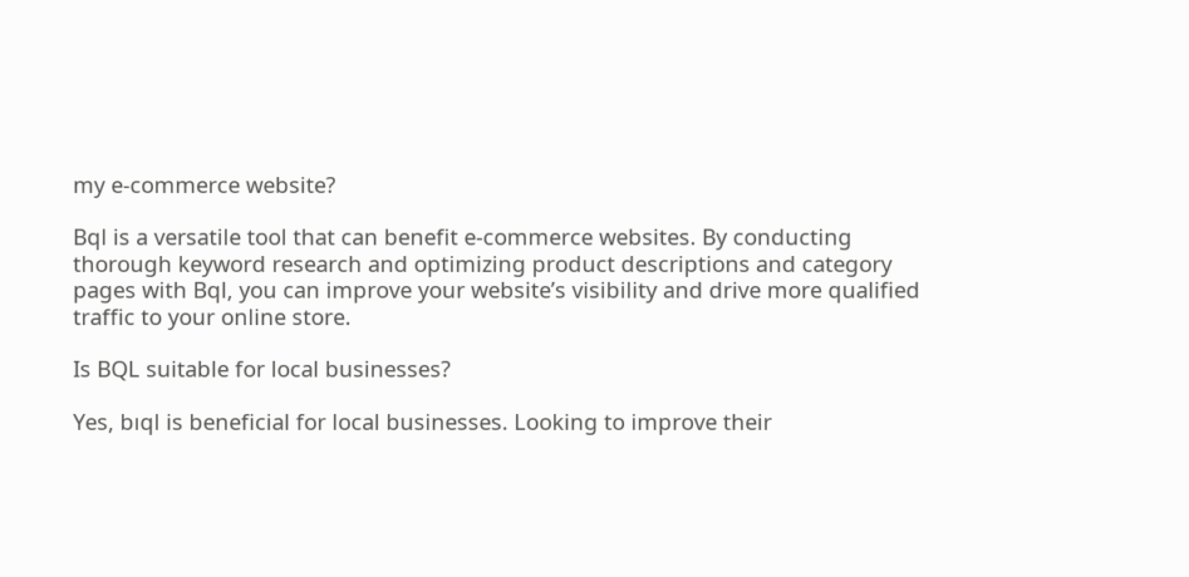my e-commerce website?

Bql is a versatile tool that can benefit e-commerce websites. By conducting thorough keyword research and optimizing product descriptions and category pages with Bql, you can improve your website’s visibility and drive more qualified traffic to your online store.

Is BQL suitable for local businesses?

Yes, bıql is beneficial for local businesses. Looking to improve their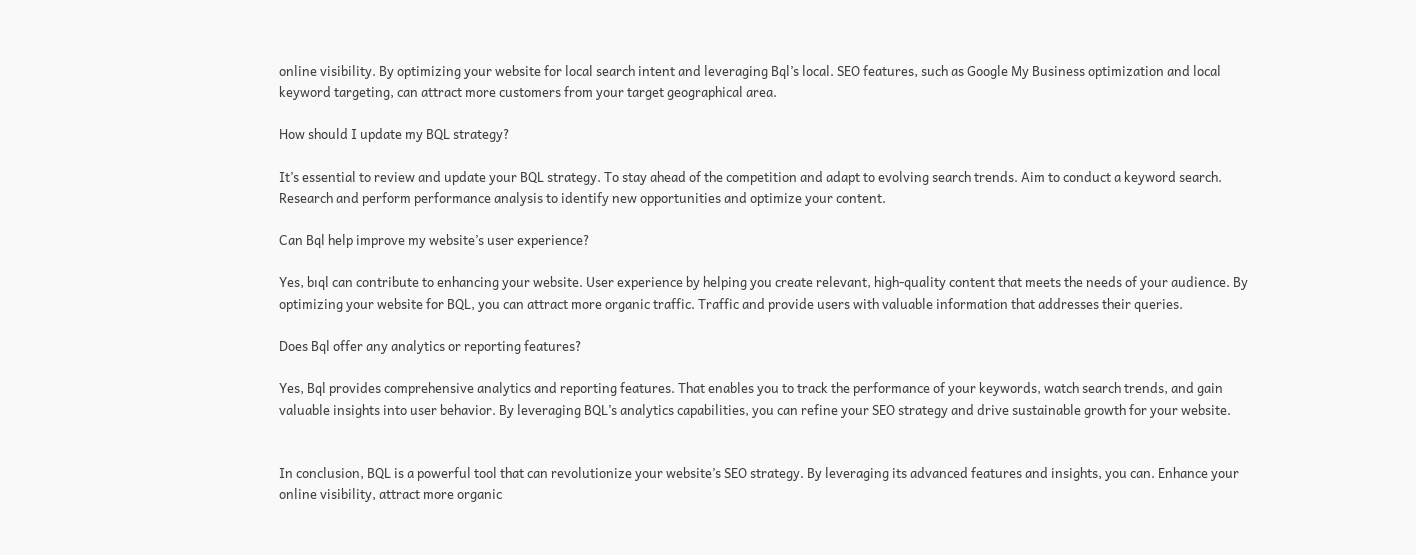online visibility. By optimizing your website for local search intent and leveraging Bql’s local. SEO features, such as Google My Business optimization and local keyword targeting, can attract more customers from your target geographical area.

How should I update my BQL strategy?

It’s essential to review and update your BQL strategy. To stay ahead of the competition and adapt to evolving search trends. Aim to conduct a keyword search. Research and perform performance analysis to identify new opportunities and optimize your content.

Can Bql help improve my website’s user experience?

Yes, bıql can contribute to enhancing your website. User experience by helping you create relevant, high-quality content that meets the needs of your audience. By optimizing your website for BQL, you can attract more organic traffic. Traffic and provide users with valuable information that addresses their queries.

Does Bql offer any analytics or reporting features?

Yes, Bql provides comprehensive analytics and reporting features. That enables you to track the performance of your keywords, watch search trends, and gain valuable insights into user behavior. By leveraging BQL’s analytics capabilities, you can refine your SEO strategy and drive sustainable growth for your website.


In conclusion, BQL is a powerful tool that can revolutionize your website’s SEO strategy. By leveraging its advanced features and insights, you can. Enhance your online visibility, attract more organic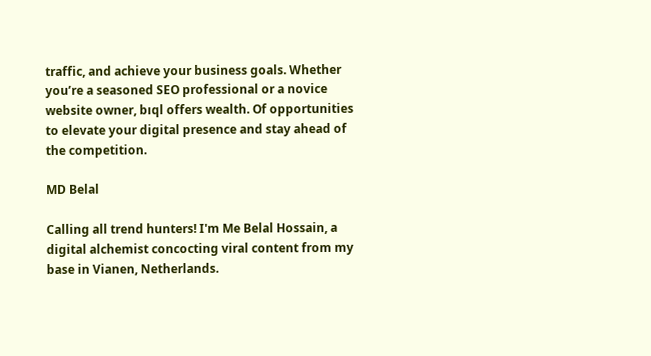traffic, and achieve your business goals. Whether you’re a seasoned SEO professional or a novice website owner, bıql offers wealth. Of opportunities to elevate your digital presence and stay ahead of the competition.

MD Belal

Calling all trend hunters! I'm Me Belal Hossain, a digital alchemist concocting viral content from my base in Vianen, Netherlands.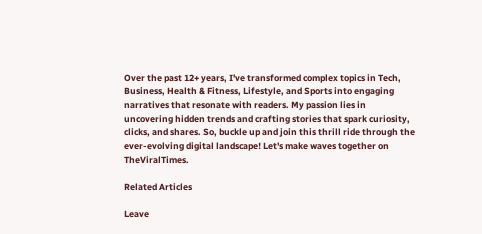Over the past 12+ years, I've transformed complex topics in Tech, Business, Health & Fitness, Lifestyle, and Sports into engaging narratives that resonate with readers. My passion lies in uncovering hidden trends and crafting stories that spark curiosity, clicks, and shares. So, buckle up and join this thrill ride through the ever-evolving digital landscape! Let's make waves together on TheViralTimes.

Related Articles

Leave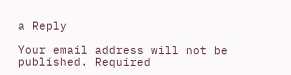a Reply

Your email address will not be published. Required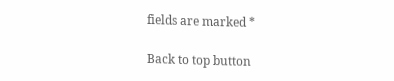fields are marked *

Back to top button